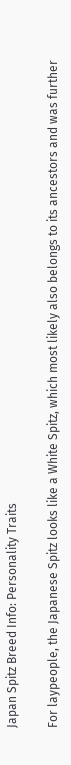Japan Spitz Breed Info: Personality Traits

For laypeople, the Japanese Spitz looks like a White Spitz, which most likely also belongs to its ancestors and was further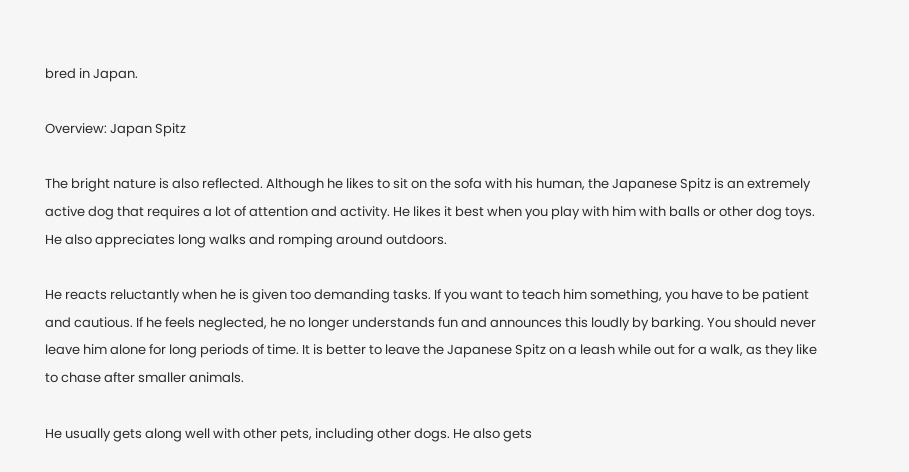bred in Japan.

Overview: Japan Spitz

The bright nature is also reflected. Although he likes to sit on the sofa with his human, the Japanese Spitz is an extremely active dog that requires a lot of attention and activity. He likes it best when you play with him with balls or other dog toys. He also appreciates long walks and romping around outdoors.

He reacts reluctantly when he is given too demanding tasks. If you want to teach him something, you have to be patient and cautious. If he feels neglected, he no longer understands fun and announces this loudly by barking. You should never leave him alone for long periods of time. It is better to leave the Japanese Spitz on a leash while out for a walk, as they like to chase after smaller animals.

He usually gets along well with other pets, including other dogs. He also gets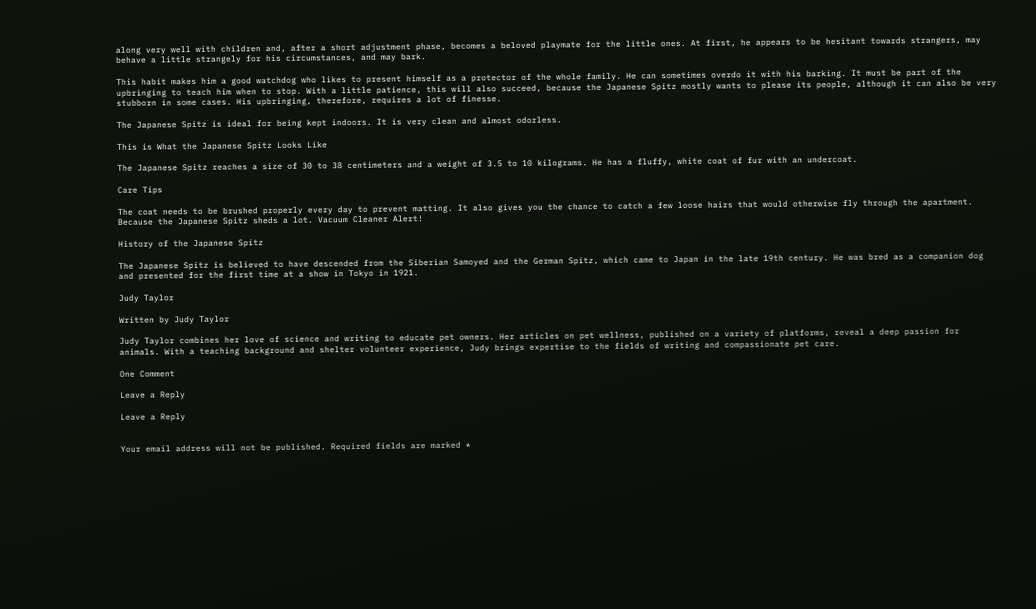along very well with children and, after a short adjustment phase, becomes a beloved playmate for the little ones. At first, he appears to be hesitant towards strangers, may behave a little strangely for his circumstances, and may bark.

This habit makes him a good watchdog who likes to present himself as a protector of the whole family. He can sometimes overdo it with his barking. It must be part of the upbringing to teach him when to stop. With a little patience, this will also succeed, because the Japanese Spitz mostly wants to please its people, although it can also be very stubborn in some cases. His upbringing, therefore, requires a lot of finesse.

The Japanese Spitz is ideal for being kept indoors. It is very clean and almost odorless.

This is What the Japanese Spitz Looks Like

The Japanese Spitz reaches a size of 30 to 38 centimeters and a weight of 3.5 to 10 kilograms. He has a fluffy, white coat of fur with an undercoat.

Care Tips

The coat needs to be brushed properly every day to prevent matting. It also gives you the chance to catch a few loose hairs that would otherwise fly through the apartment. Because the Japanese Spitz sheds a lot. Vacuum Cleaner Alert!

History of the Japanese Spitz

The Japanese Spitz is believed to have descended from the Siberian Samoyed and the German Spitz, which came to Japan in the late 19th century. He was bred as a companion dog and presented for the first time at a show in Tokyo in 1921.

Judy Taylor

Written by Judy Taylor

Judy Taylor combines her love of science and writing to educate pet owners. Her articles on pet wellness, published on a variety of platforms, reveal a deep passion for animals. With a teaching background and shelter volunteer experience, Judy brings expertise to the fields of writing and compassionate pet care.

One Comment

Leave a Reply

Leave a Reply


Your email address will not be published. Required fields are marked *